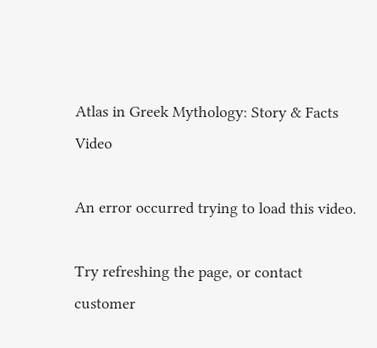Atlas in Greek Mythology: Story & Facts Video

An error occurred trying to load this video.

Try refreshing the page, or contact customer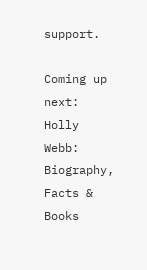support.

Coming up next: Holly Webb: Biography, Facts & Books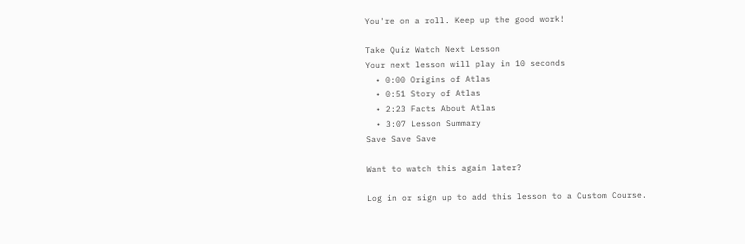You're on a roll. Keep up the good work!

Take Quiz Watch Next Lesson
Your next lesson will play in 10 seconds
  • 0:00 Origins of Atlas
  • 0:51 Story of Atlas
  • 2:23 Facts About Atlas
  • 3:07 Lesson Summary
Save Save Save

Want to watch this again later?

Log in or sign up to add this lesson to a Custom Course.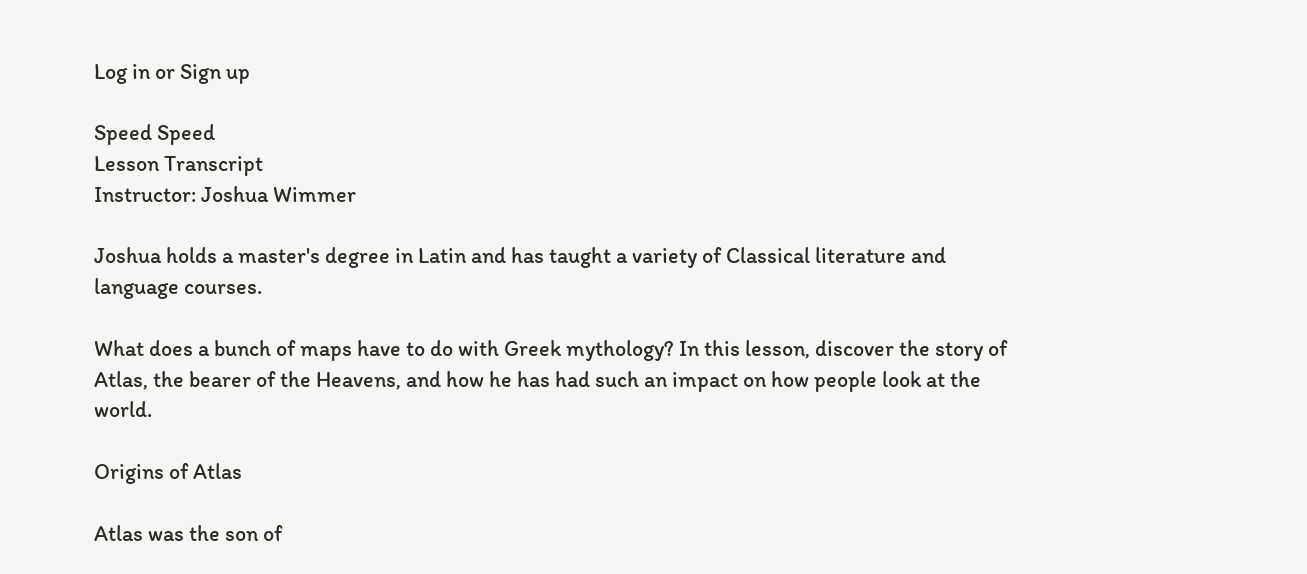Log in or Sign up

Speed Speed
Lesson Transcript
Instructor: Joshua Wimmer

Joshua holds a master's degree in Latin and has taught a variety of Classical literature and language courses.

What does a bunch of maps have to do with Greek mythology? In this lesson, discover the story of Atlas, the bearer of the Heavens, and how he has had such an impact on how people look at the world.

Origins of Atlas

Atlas was the son of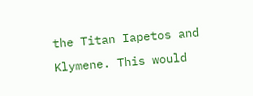the Titan Iapetos and Klymene. This would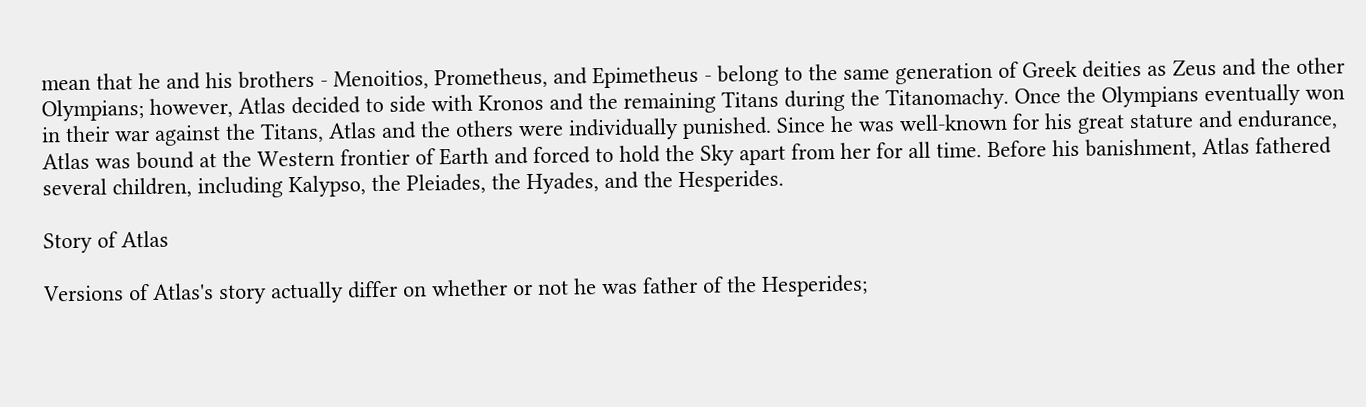mean that he and his brothers - Menoitios, Prometheus, and Epimetheus - belong to the same generation of Greek deities as Zeus and the other Olympians; however, Atlas decided to side with Kronos and the remaining Titans during the Titanomachy. Once the Olympians eventually won in their war against the Titans, Atlas and the others were individually punished. Since he was well-known for his great stature and endurance, Atlas was bound at the Western frontier of Earth and forced to hold the Sky apart from her for all time. Before his banishment, Atlas fathered several children, including Kalypso, the Pleiades, the Hyades, and the Hesperides.

Story of Atlas

Versions of Atlas's story actually differ on whether or not he was father of the Hesperides;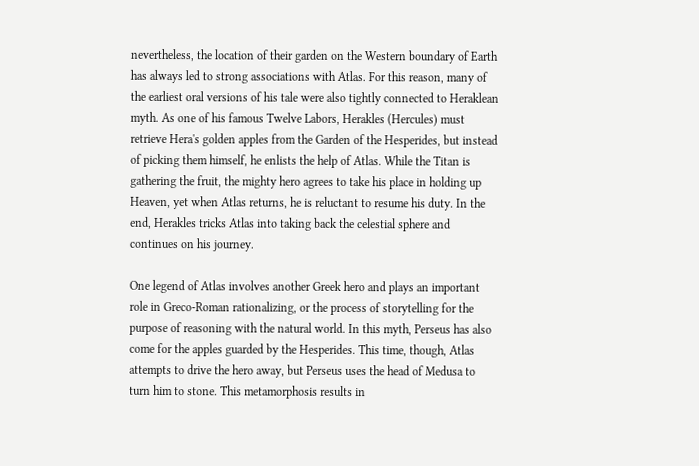nevertheless, the location of their garden on the Western boundary of Earth has always led to strong associations with Atlas. For this reason, many of the earliest oral versions of his tale were also tightly connected to Heraklean myth. As one of his famous Twelve Labors, Herakles (Hercules) must retrieve Hera's golden apples from the Garden of the Hesperides, but instead of picking them himself, he enlists the help of Atlas. While the Titan is gathering the fruit, the mighty hero agrees to take his place in holding up Heaven, yet when Atlas returns, he is reluctant to resume his duty. In the end, Herakles tricks Atlas into taking back the celestial sphere and continues on his journey.

One legend of Atlas involves another Greek hero and plays an important role in Greco-Roman rationalizing, or the process of storytelling for the purpose of reasoning with the natural world. In this myth, Perseus has also come for the apples guarded by the Hesperides. This time, though, Atlas attempts to drive the hero away, but Perseus uses the head of Medusa to turn him to stone. This metamorphosis results in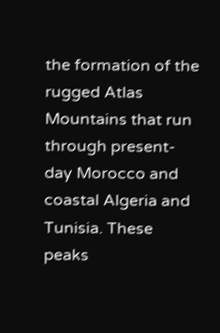the formation of the rugged Atlas Mountains that run through present-day Morocco and coastal Algeria and Tunisia. These peaks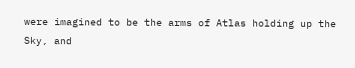were imagined to be the arms of Atlas holding up the Sky, and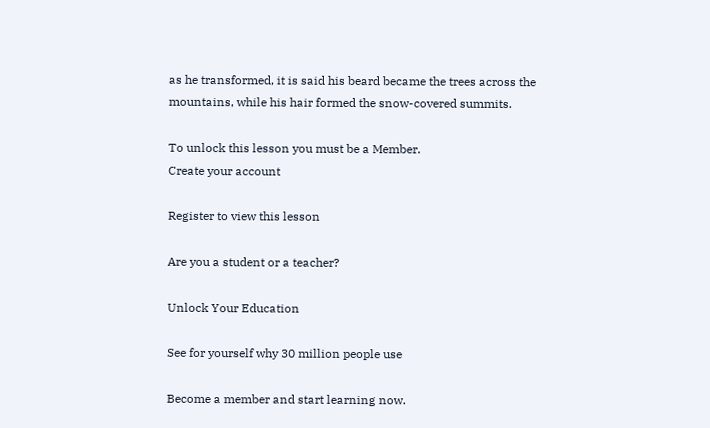as he transformed, it is said his beard became the trees across the mountains, while his hair formed the snow-covered summits.

To unlock this lesson you must be a Member.
Create your account

Register to view this lesson

Are you a student or a teacher?

Unlock Your Education

See for yourself why 30 million people use

Become a member and start learning now.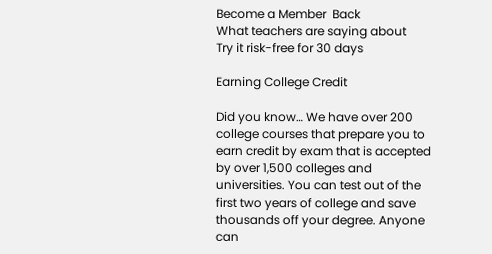Become a Member  Back
What teachers are saying about
Try it risk-free for 30 days

Earning College Credit

Did you know… We have over 200 college courses that prepare you to earn credit by exam that is accepted by over 1,500 colleges and universities. You can test out of the first two years of college and save thousands off your degree. Anyone can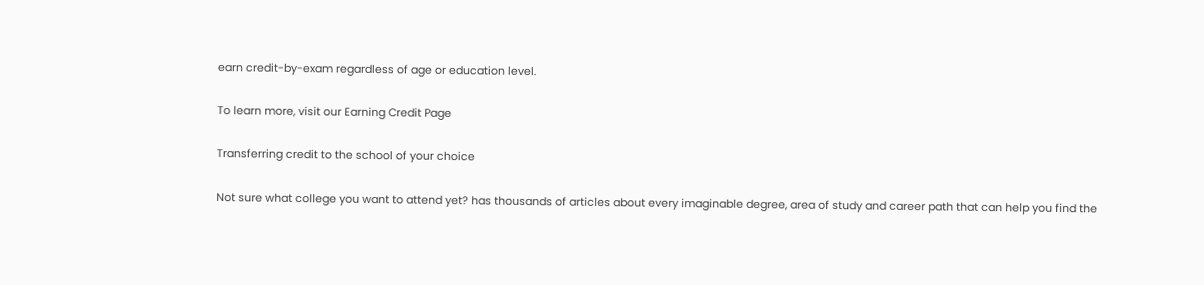earn credit-by-exam regardless of age or education level.

To learn more, visit our Earning Credit Page

Transferring credit to the school of your choice

Not sure what college you want to attend yet? has thousands of articles about every imaginable degree, area of study and career path that can help you find the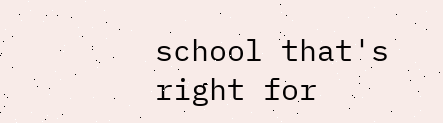school that's right for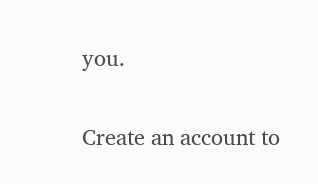you.

Create an account to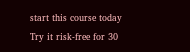start this course today
Try it risk-free for 30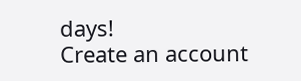days!
Create an account